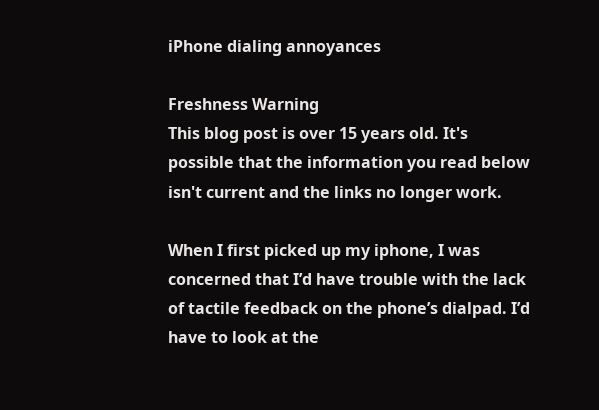iPhone dialing annoyances

Freshness Warning
This blog post is over 15 years old. It's possible that the information you read below isn't current and the links no longer work.

When I first picked up my iphone, I was concerned that I’d have trouble with the lack of tactile feedback on the phone’s dialpad. I’d have to look at the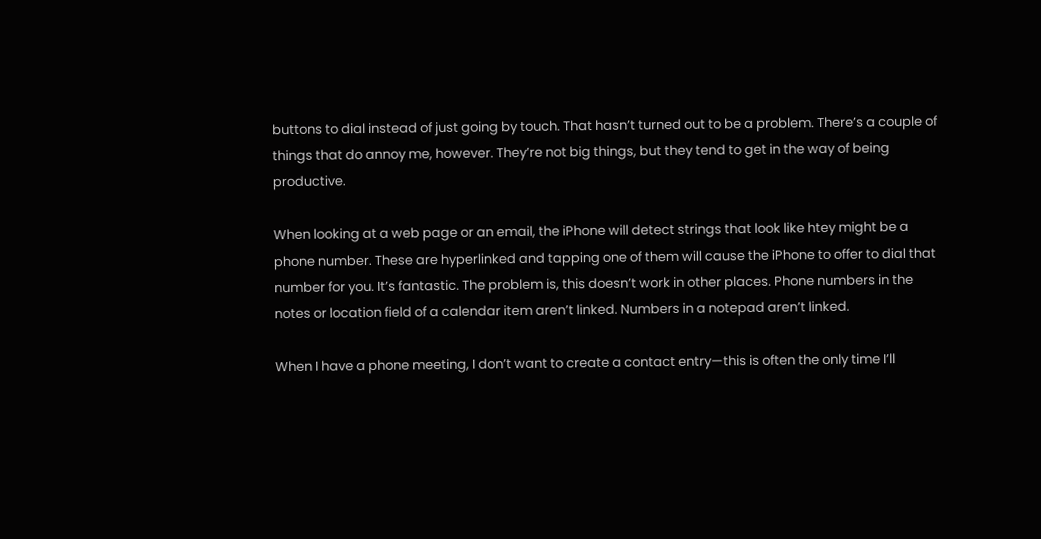buttons to dial instead of just going by touch. That hasn’t turned out to be a problem. There’s a couple of things that do annoy me, however. They’re not big things, but they tend to get in the way of being productive.

When looking at a web page or an email, the iPhone will detect strings that look like htey might be a phone number. These are hyperlinked and tapping one of them will cause the iPhone to offer to dial that number for you. It’s fantastic. The problem is, this doesn’t work in other places. Phone numbers in the notes or location field of a calendar item aren’t linked. Numbers in a notepad aren’t linked.

When I have a phone meeting, I don’t want to create a contact entry—this is often the only time I’ll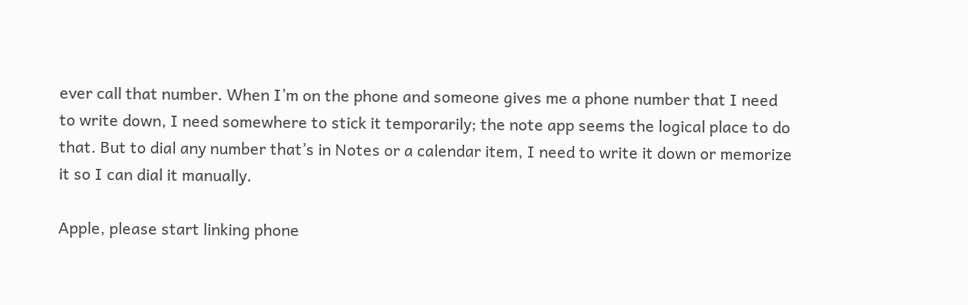ever call that number. When I’m on the phone and someone gives me a phone number that I need to write down, I need somewhere to stick it temporarily; the note app seems the logical place to do that. But to dial any number that’s in Notes or a calendar item, I need to write it down or memorize it so I can dial it manually.

Apple, please start linking phone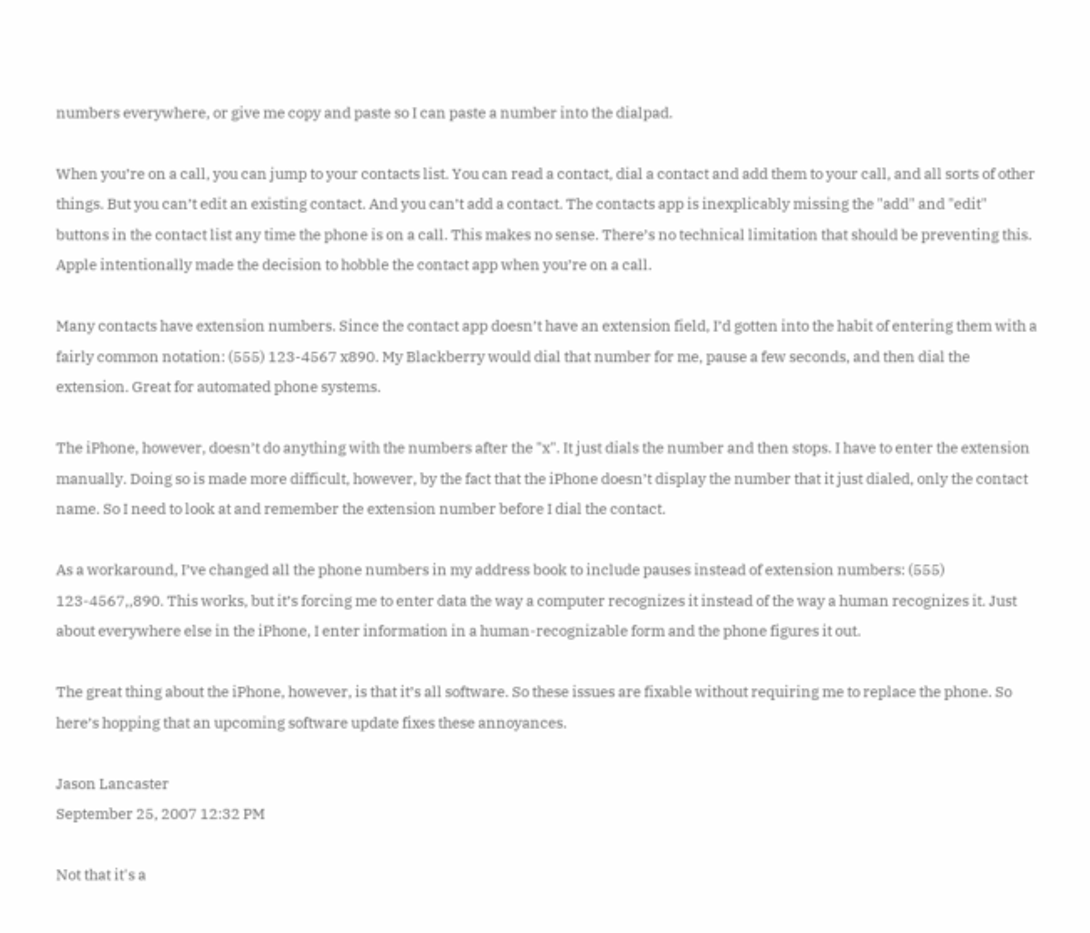numbers everywhere, or give me copy and paste so I can paste a number into the dialpad.

When you’re on a call, you can jump to your contacts list. You can read a contact, dial a contact and add them to your call, and all sorts of other things. But you can’t edit an existing contact. And you can’t add a contact. The contacts app is inexplicably missing the "add" and "edit" buttons in the contact list any time the phone is on a call. This makes no sense. There’s no technical limitation that should be preventing this. Apple intentionally made the decision to hobble the contact app when you’re on a call.

Many contacts have extension numbers. Since the contact app doesn’t have an extension field, I’d gotten into the habit of entering them with a fairly common notation: (555) 123-4567 x890. My Blackberry would dial that number for me, pause a few seconds, and then dial the extension. Great for automated phone systems.

The iPhone, however, doesn’t do anything with the numbers after the "x". It just dials the number and then stops. I have to enter the extension manually. Doing so is made more difficult, however, by the fact that the iPhone doesn’t display the number that it just dialed, only the contact name. So I need to look at and remember the extension number before I dial the contact.

As a workaround, I’ve changed all the phone numbers in my address book to include pauses instead of extension numbers: (555) 123-4567,,890. This works, but it’s forcing me to enter data the way a computer recognizes it instead of the way a human recognizes it. Just about everywhere else in the iPhone, I enter information in a human-recognizable form and the phone figures it out.

The great thing about the iPhone, however, is that it’s all software. So these issues are fixable without requiring me to replace the phone. So here’s hopping that an upcoming software update fixes these annoyances.

Jason Lancaster
September 25, 2007 12:32 PM

Not that it's a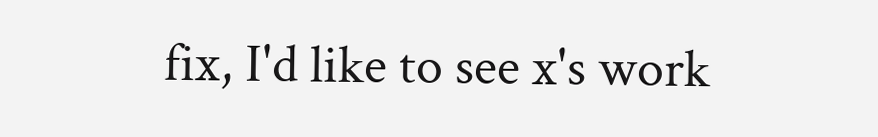fix, I'd like to see x's work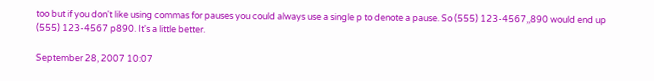too but if you don't like using commas for pauses you could always use a single p to denote a pause. So (555) 123-4567,,890 would end up (555) 123-4567 p890. It's a little better.

September 28, 2007 10:07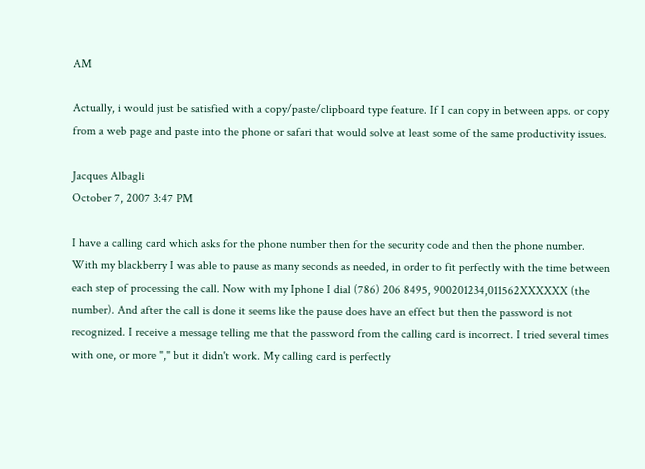AM

Actually, i would just be satisfied with a copy/paste/clipboard type feature. If I can copy in between apps. or copy from a web page and paste into the phone or safari that would solve at least some of the same productivity issues.

Jacques Albagli
October 7, 2007 3:47 PM

I have a calling card which asks for the phone number then for the security code and then the phone number. With my blackberry I was able to pause as many seconds as needed, in order to fit perfectly with the time between each step of processing the call. Now with my Iphone I dial (786) 206 8495, 900201234,011562XXXXXX (the number). And after the call is done it seems like the pause does have an effect but then the password is not recognized. I receive a message telling me that the password from the calling card is incorrect. I tried several times with one, or more "," but it didn't work. My calling card is perfectly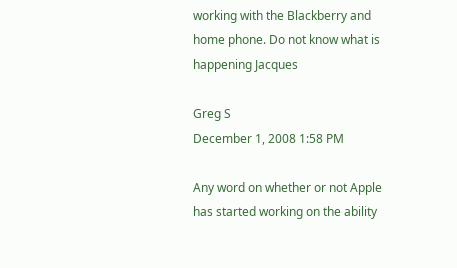working with the Blackberry and home phone. Do not know what is happening Jacques

Greg S
December 1, 2008 1:58 PM

Any word on whether or not Apple has started working on the ability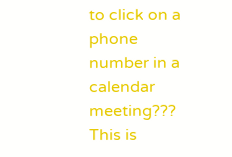to click on a phone number in a calendar meeting??? This is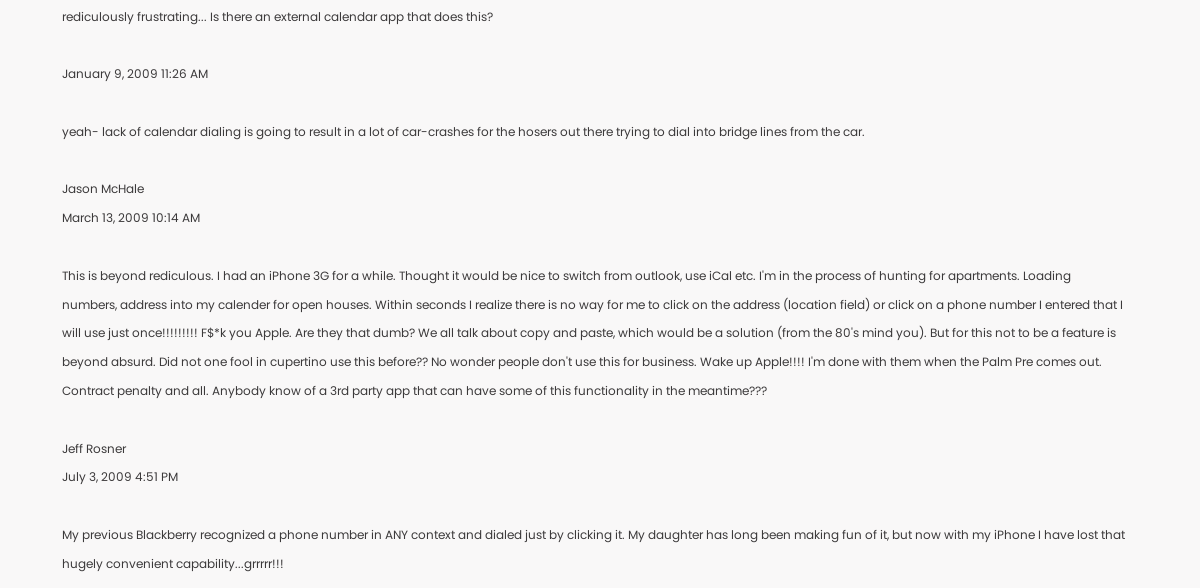rediculously frustrating... Is there an external calendar app that does this?

January 9, 2009 11:26 AM

yeah- lack of calendar dialing is going to result in a lot of car-crashes for the hosers out there trying to dial into bridge lines from the car.

Jason McHale
March 13, 2009 10:14 AM

This is beyond rediculous. I had an iPhone 3G for a while. Thought it would be nice to switch from outlook, use iCal etc. I'm in the process of hunting for apartments. Loading numbers, address into my calender for open houses. Within seconds I realize there is no way for me to click on the address (location field) or click on a phone number I entered that I will use just once!!!!!!!!! F$*k you Apple. Are they that dumb? We all talk about copy and paste, which would be a solution (from the 80's mind you). But for this not to be a feature is beyond absurd. Did not one fool in cupertino use this before?? No wonder people don't use this for business. Wake up Apple!!!! I'm done with them when the Palm Pre comes out. Contract penalty and all. Anybody know of a 3rd party app that can have some of this functionality in the meantime???

Jeff Rosner
July 3, 2009 4:51 PM

My previous Blackberry recognized a phone number in ANY context and dialed just by clicking it. My daughter has long been making fun of it, but now with my iPhone I have lost that hugely convenient capability...grrrrr!!!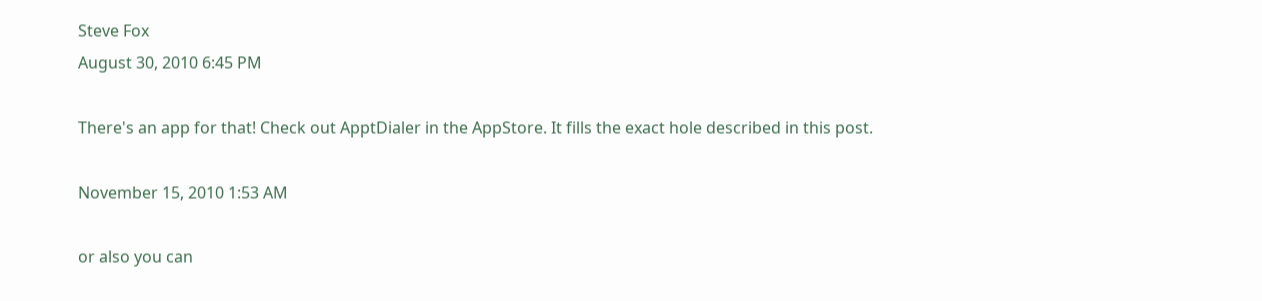Steve Fox
August 30, 2010 6:45 PM

There's an app for that! Check out ApptDialer in the AppStore. It fills the exact hole described in this post.

November 15, 2010 1:53 AM

or also you can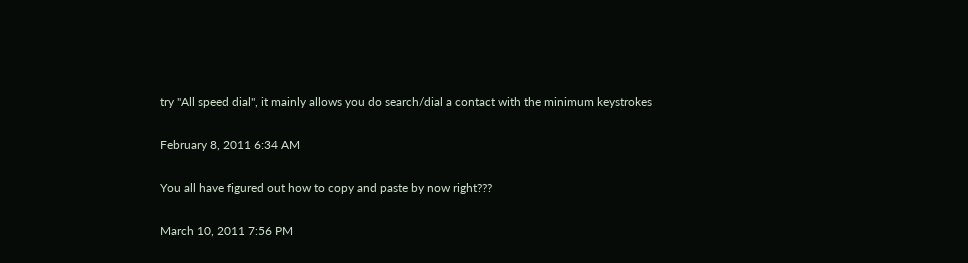try "All speed dial", it mainly allows you do search/dial a contact with the minimum keystrokes

February 8, 2011 6:34 AM

You all have figured out how to copy and paste by now right???

March 10, 2011 7:56 PM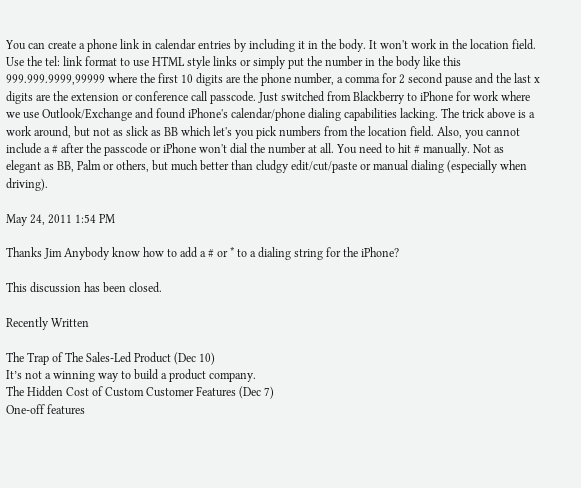You can create a phone link in calendar entries by including it in the body. It won't work in the location field. Use the tel: link format to use HTML style links or simply put the number in the body like this 999.999.9999,99999 where the first 10 digits are the phone number, a comma for 2 second pause and the last x digits are the extension or conference call passcode. Just switched from Blackberry to iPhone for work where we use Outlook/Exchange and found iPhone's calendar/phone dialing capabilities lacking. The trick above is a work around, but not as slick as BB which let's you pick numbers from the location field. Also, you cannot include a # after the passcode or iPhone won't dial the number at all. You need to hit # manually. Not as elegant as BB, Palm or others, but much better than cludgy edit/cut/paste or manual dialing (especially when driving).

May 24, 2011 1:54 PM

Thanks Jim Anybody know how to add a # or * to a dialing string for the iPhone?

This discussion has been closed.

Recently Written

The Trap of The Sales-Led Product (Dec 10)
It’s not a winning way to build a product company.
The Hidden Cost of Custom Customer Features (Dec 7)
One-off features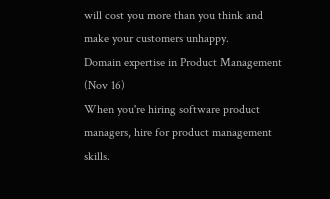will cost you more than you think and make your customers unhappy.
Domain expertise in Product Management (Nov 16)
When you're hiring software product managers, hire for product management skills.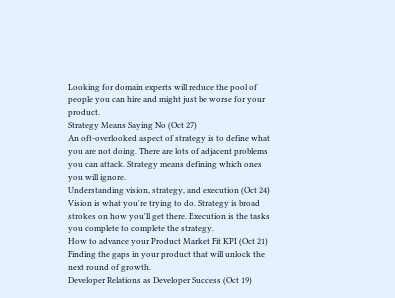Looking for domain experts will reduce the pool of people you can hire and might just be worse for your product.
Strategy Means Saying No (Oct 27)
An oft-overlooked aspect of strategy is to define what you are not doing. There are lots of adjacent problems you can attack. Strategy means defining which ones you will ignore.
Understanding vision, strategy, and execution (Oct 24)
Vision is what you're trying to do. Strategy is broad strokes on how you'll get there. Execution is the tasks you complete to complete the strategy.
How to advance your Product Market Fit KPI (Oct 21)
Finding the gaps in your product that will unlock the next round of growth.
Developer Relations as Developer Success (Oct 19)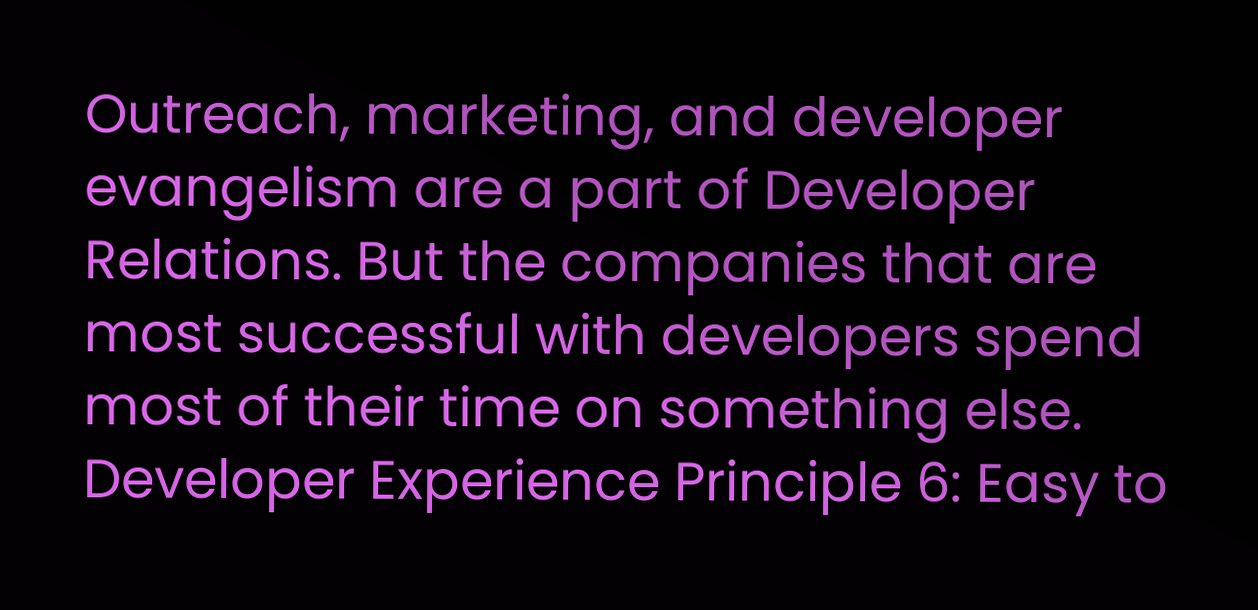Outreach, marketing, and developer evangelism are a part of Developer Relations. But the companies that are most successful with developers spend most of their time on something else.
Developer Experience Principle 6: Easy to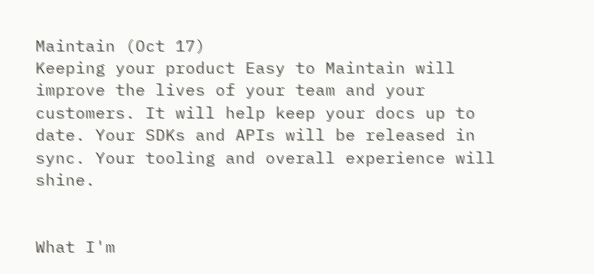Maintain (Oct 17)
Keeping your product Easy to Maintain will improve the lives of your team and your customers. It will help keep your docs up to date. Your SDKs and APIs will be released in sync. Your tooling and overall experience will shine.


What I'm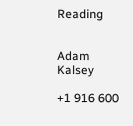Reading


Adam Kalsey

+1 916 600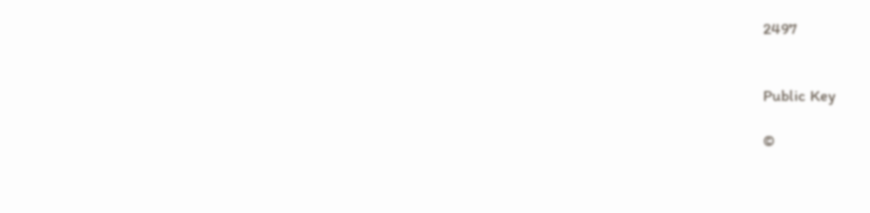2497


Public Key

©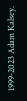1999-2023 Adam Kalsey.